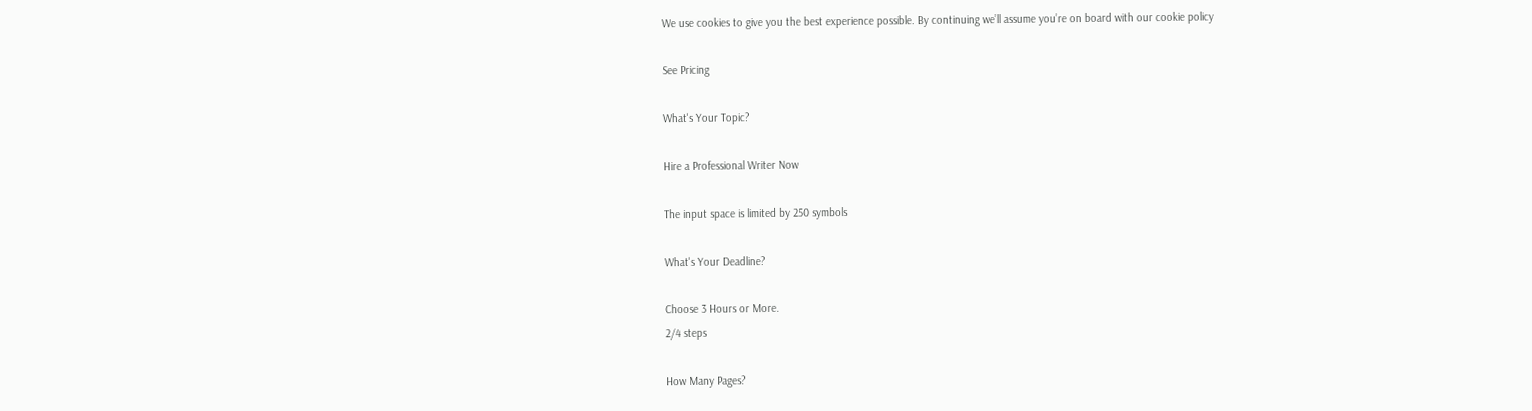We use cookies to give you the best experience possible. By continuing we’ll assume you’re on board with our cookie policy

See Pricing

What's Your Topic?

Hire a Professional Writer Now

The input space is limited by 250 symbols

What's Your Deadline?

Choose 3 Hours or More.
2/4 steps

How Many Pages?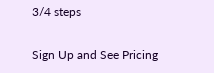3/4 steps

Sign Up and See Pricing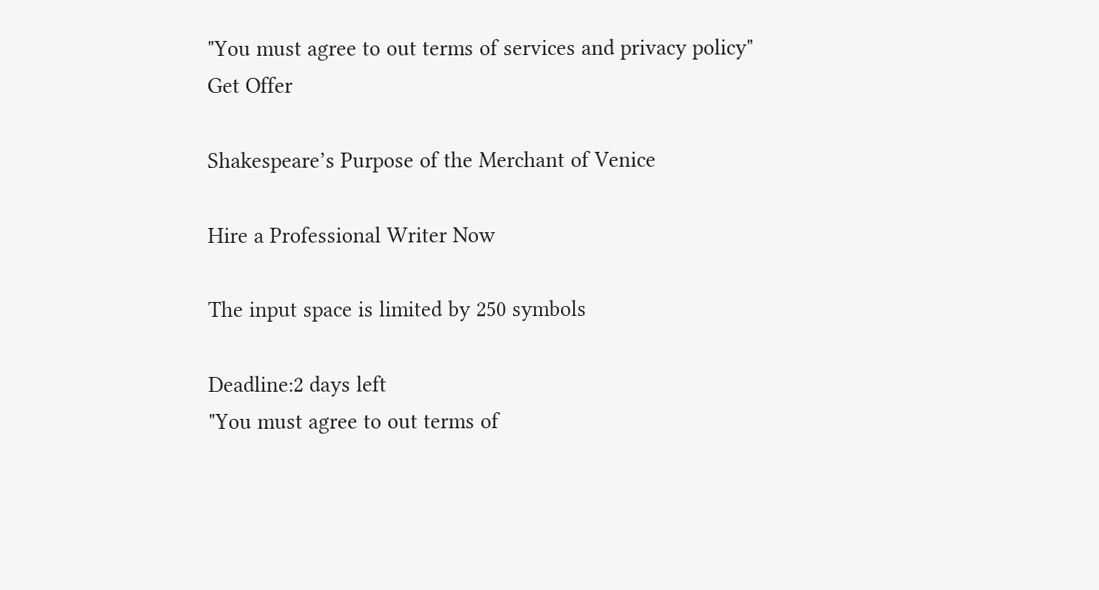"You must agree to out terms of services and privacy policy"
Get Offer

Shakespeare’s Purpose of the Merchant of Venice

Hire a Professional Writer Now

The input space is limited by 250 symbols

Deadline:2 days left
"You must agree to out terms of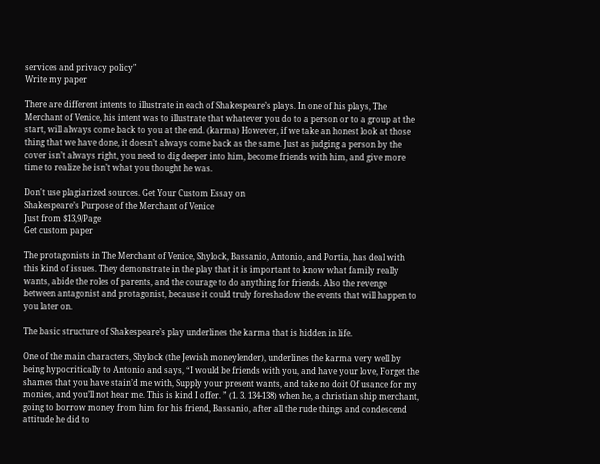services and privacy policy"
Write my paper

There are different intents to illustrate in each of Shakespeare’s plays. In one of his plays, The Merchant of Venice, his intent was to illustrate that whatever you do to a person or to a group at the start, will always come back to you at the end. (karma) However, if we take an honest look at those thing that we have done, it doesn’t always come back as the same. Just as judging a person by the cover isn’t always right, you need to dig deeper into him, become friends with him, and give more time to realize he isn’t what you thought he was.

Don't use plagiarized sources. Get Your Custom Essay on
Shakespeare’s Purpose of the Merchant of Venice
Just from $13,9/Page
Get custom paper

The protagonists in The Merchant of Venice, Shylock, Bassanio, Antonio, and Portia, has deal with this kind of issues. They demonstrate in the play that it is important to know what family really wants, abide the roles of parents, and the courage to do anything for friends. Also the revenge between antagonist and protagonist, because it could truly foreshadow the events that will happen to you later on.

The basic structure of Shakespeare’s play underlines the karma that is hidden in life.

One of the main characters, Shylock (the Jewish moneylender), underlines the karma very well by being hypocritically to Antonio and says, “I would be friends with you, and have your love, Forget the shames that you have stain’d me with, Supply your present wants, and take no doit Of usance for my monies, and you’ll not hear me. This is kind I offer. ” (1. 3. 134-138) when he, a christian ship merchant, going to borrow money from him for his friend, Bassanio, after all the rude things and condescend attitude he did to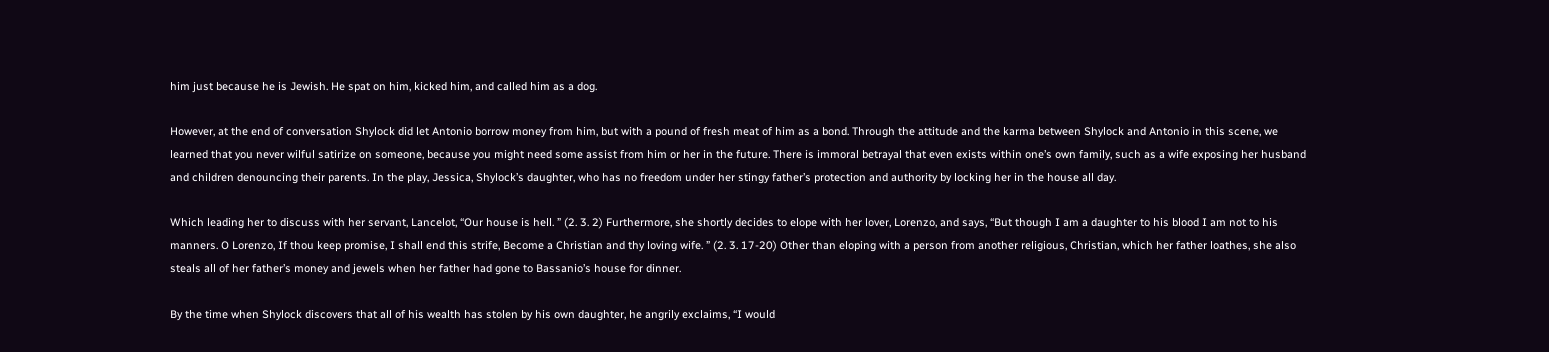him just because he is Jewish. He spat on him, kicked him, and called him as a dog.

However, at the end of conversation Shylock did let Antonio borrow money from him, but with a pound of fresh meat of him as a bond. Through the attitude and the karma between Shylock and Antonio in this scene, we learned that you never wilful satirize on someone, because you might need some assist from him or her in the future. There is immoral betrayal that even exists within one’s own family, such as a wife exposing her husband and children denouncing their parents. In the play, Jessica, Shylock’s daughter, who has no freedom under her stingy father’s protection and authority by locking her in the house all day.

Which leading her to discuss with her servant, Lancelot, “Our house is hell. ” (2. 3. 2) Furthermore, she shortly decides to elope with her lover, Lorenzo, and says, “But though I am a daughter to his blood I am not to his manners. O Lorenzo, If thou keep promise, I shall end this strife, Become a Christian and thy loving wife. ” (2. 3. 17-20) Other than eloping with a person from another religious, Christian, which her father loathes, she also steals all of her father’s money and jewels when her father had gone to Bassanio’s house for dinner.

By the time when Shylock discovers that all of his wealth has stolen by his own daughter, he angrily exclaims, “I would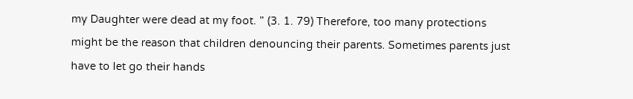my Daughter were dead at my foot. ” (3. 1. 79) Therefore, too many protections might be the reason that children denouncing their parents. Sometimes parents just have to let go their hands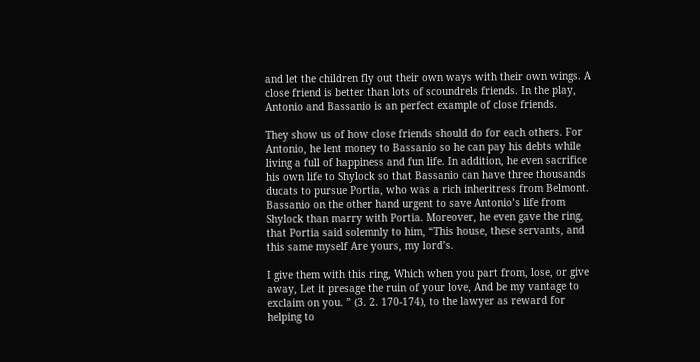and let the children fly out their own ways with their own wings. A close friend is better than lots of scoundrels friends. In the play, Antonio and Bassanio is an perfect example of close friends.

They show us of how close friends should do for each others. For Antonio, he lent money to Bassanio so he can pay his debts while living a full of happiness and fun life. In addition, he even sacrifice his own life to Shylock so that Bassanio can have three thousands ducats to pursue Portia, who was a rich inheritress from Belmont. Bassanio on the other hand urgent to save Antonio’s life from Shylock than marry with Portia. Moreover, he even gave the ring, that Portia said solemnly to him, “This house, these servants, and this same myself Are yours, my lord’s.

I give them with this ring, Which when you part from, lose, or give away, Let it presage the ruin of your love, And be my vantage to exclaim on you. ” (3. 2. 170-174), to the lawyer as reward for helping to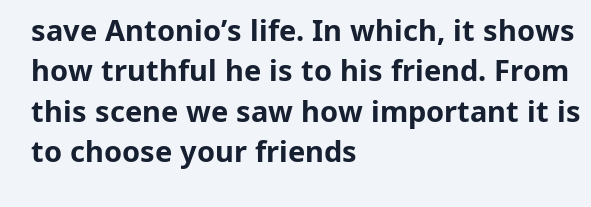save Antonio’s life. In which, it shows how truthful he is to his friend. From this scene we saw how important it is to choose your friends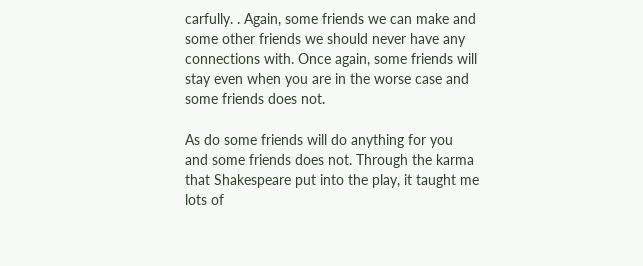carfully. . Again, some friends we can make and some other friends we should never have any connections with. Once again, some friends will stay even when you are in the worse case and some friends does not.

As do some friends will do anything for you and some friends does not. Through the karma that Shakespeare put into the play, it taught me lots of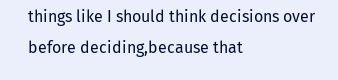things like I should think decisions over before deciding,because that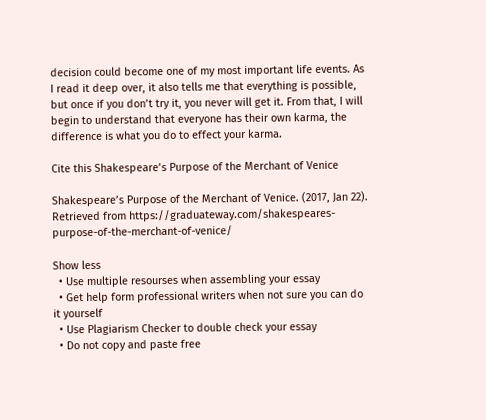decision could become one of my most important life events. As I read it deep over, it also tells me that everything is possible, but once if you don’t try it, you never will get it. From that, I will begin to understand that everyone has their own karma, the difference is what you do to effect your karma.

Cite this Shakespeare’s Purpose of the Merchant of Venice

Shakespeare’s Purpose of the Merchant of Venice. (2017, Jan 22). Retrieved from https://graduateway.com/shakespeares-purpose-of-the-merchant-of-venice/

Show less
  • Use multiple resourses when assembling your essay
  • Get help form professional writers when not sure you can do it yourself
  • Use Plagiarism Checker to double check your essay
  • Do not copy and paste free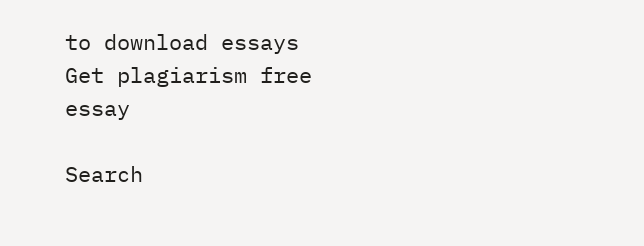to download essays
Get plagiarism free essay

Search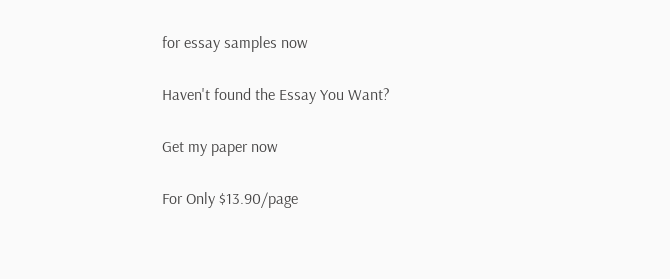for essay samples now

Haven't found the Essay You Want?

Get my paper now

For Only $13.90/page